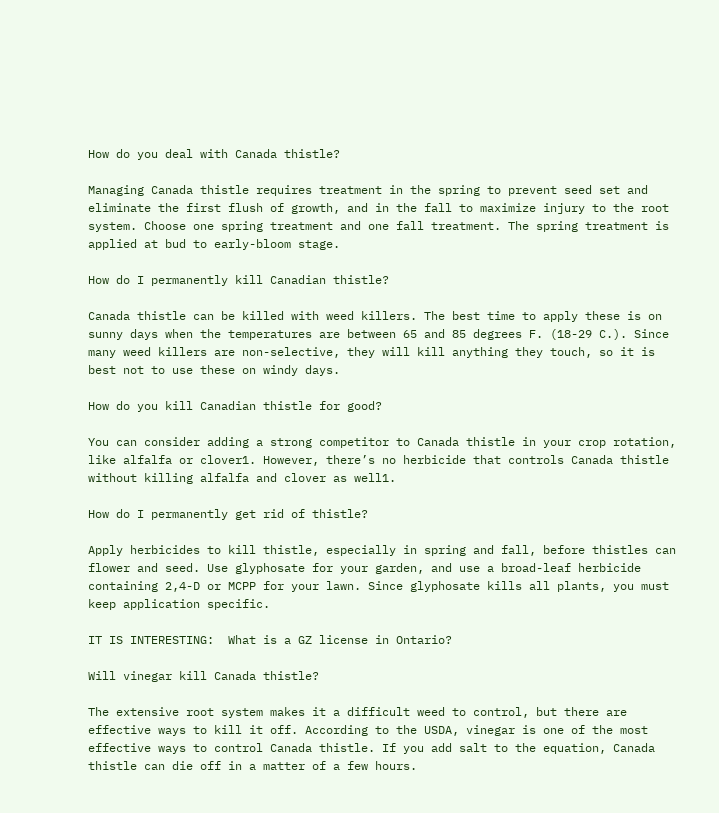How do you deal with Canada thistle?

Managing Canada thistle requires treatment in the spring to prevent seed set and eliminate the first flush of growth, and in the fall to maximize injury to the root system. Choose one spring treatment and one fall treatment. The spring treatment is applied at bud to early-bloom stage.

How do I permanently kill Canadian thistle?

Canada thistle can be killed with weed killers. The best time to apply these is on sunny days when the temperatures are between 65 and 85 degrees F. (18-29 C.). Since many weed killers are non-selective, they will kill anything they touch, so it is best not to use these on windy days.

How do you kill Canadian thistle for good?

You can consider adding a strong competitor to Canada thistle in your crop rotation, like alfalfa or clover1. However, there’s no herbicide that controls Canada thistle without killing alfalfa and clover as well1.

How do I permanently get rid of thistle?

Apply herbicides to kill thistle, especially in spring and fall, before thistles can flower and seed. Use glyphosate for your garden, and use a broad-leaf herbicide containing 2,4-D or MCPP for your lawn. Since glyphosate kills all plants, you must keep application specific.

IT IS INTERESTING:  What is a GZ license in Ontario?

Will vinegar kill Canada thistle?

The extensive root system makes it a difficult weed to control, but there are effective ways to kill it off. According to the USDA, vinegar is one of the most effective ways to control Canada thistle. If you add salt to the equation, Canada thistle can die off in a matter of a few hours.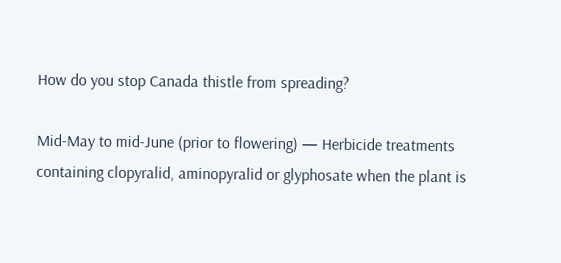How do you stop Canada thistle from spreading?

Mid-May to mid-June (prior to flowering) — Herbicide treatments containing clopyralid, aminopyralid or glyphosate when the plant is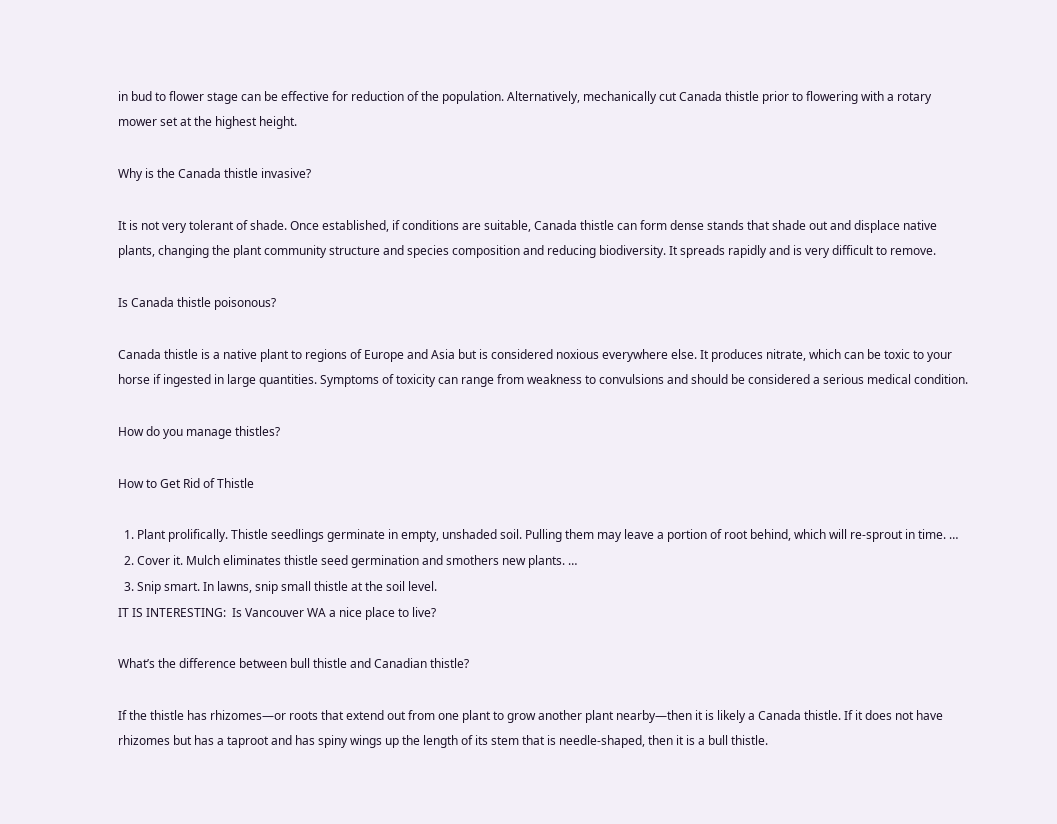in bud to flower stage can be effective for reduction of the population. Alternatively, mechanically cut Canada thistle prior to flowering with a rotary mower set at the highest height.

Why is the Canada thistle invasive?

It is not very tolerant of shade. Once established, if conditions are suitable, Canada thistle can form dense stands that shade out and displace native plants, changing the plant community structure and species composition and reducing biodiversity. It spreads rapidly and is very difficult to remove.

Is Canada thistle poisonous?

Canada thistle is a native plant to regions of Europe and Asia but is considered noxious everywhere else. It produces nitrate, which can be toxic to your horse if ingested in large quantities. Symptoms of toxicity can range from weakness to convulsions and should be considered a serious medical condition.

How do you manage thistles?

How to Get Rid of Thistle

  1. Plant prolifically. Thistle seedlings germinate in empty, unshaded soil. Pulling them may leave a portion of root behind, which will re-sprout in time. …
  2. Cover it. Mulch eliminates thistle seed germination and smothers new plants. …
  3. Snip smart. In lawns, snip small thistle at the soil level.
IT IS INTERESTING:  Is Vancouver WA a nice place to live?

What’s the difference between bull thistle and Canadian thistle?

If the thistle has rhizomes—or roots that extend out from one plant to grow another plant nearby—then it is likely a Canada thistle. If it does not have rhizomes but has a taproot and has spiny wings up the length of its stem that is needle-shaped, then it is a bull thistle.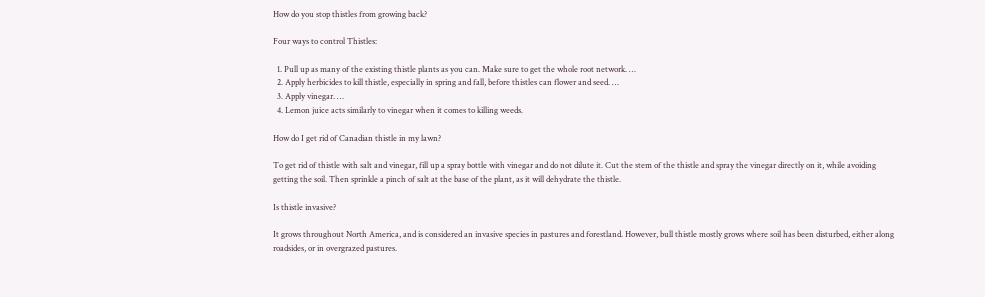How do you stop thistles from growing back?

Four ways to control Thistles:

  1. Pull up as many of the existing thistle plants as you can. Make sure to get the whole root network. …
  2. Apply herbicides to kill thistle, especially in spring and fall, before thistles can flower and seed. …
  3. Apply vinegar. …
  4. Lemon juice acts similarly to vinegar when it comes to killing weeds.

How do I get rid of Canadian thistle in my lawn?

To get rid of thistle with salt and vinegar, fill up a spray bottle with vinegar and do not dilute it. Cut the stem of the thistle and spray the vinegar directly on it, while avoiding getting the soil. Then sprinkle a pinch of salt at the base of the plant, as it will dehydrate the thistle.

Is thistle invasive?

It grows throughout North America, and is considered an invasive species in pastures and forestland. However, bull thistle mostly grows where soil has been disturbed, either along roadsides, or in overgrazed pastures.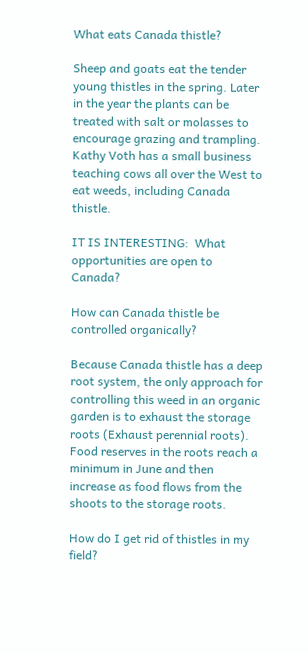What eats Canada thistle?

Sheep and goats eat the tender young thistles in the spring. Later in the year the plants can be treated with salt or molasses to encourage grazing and trampling. Kathy Voth has a small business teaching cows all over the West to eat weeds, including Canada thistle.

IT IS INTERESTING:  What opportunities are open to Canada?

How can Canada thistle be controlled organically?

Because Canada thistle has a deep root system, the only approach for controlling this weed in an organic garden is to exhaust the storage roots (Exhaust perennial roots). Food reserves in the roots reach a minimum in June and then increase as food flows from the shoots to the storage roots.

How do I get rid of thistles in my field?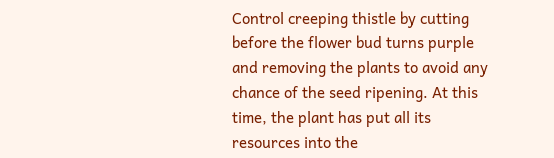Control creeping thistle by cutting before the flower bud turns purple and removing the plants to avoid any chance of the seed ripening. At this time, the plant has put all its resources into the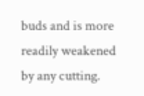buds and is more readily weakened by any cutting.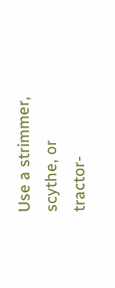Use a strimmer, scythe, or tractor-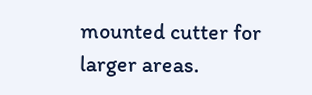mounted cutter for larger areas.